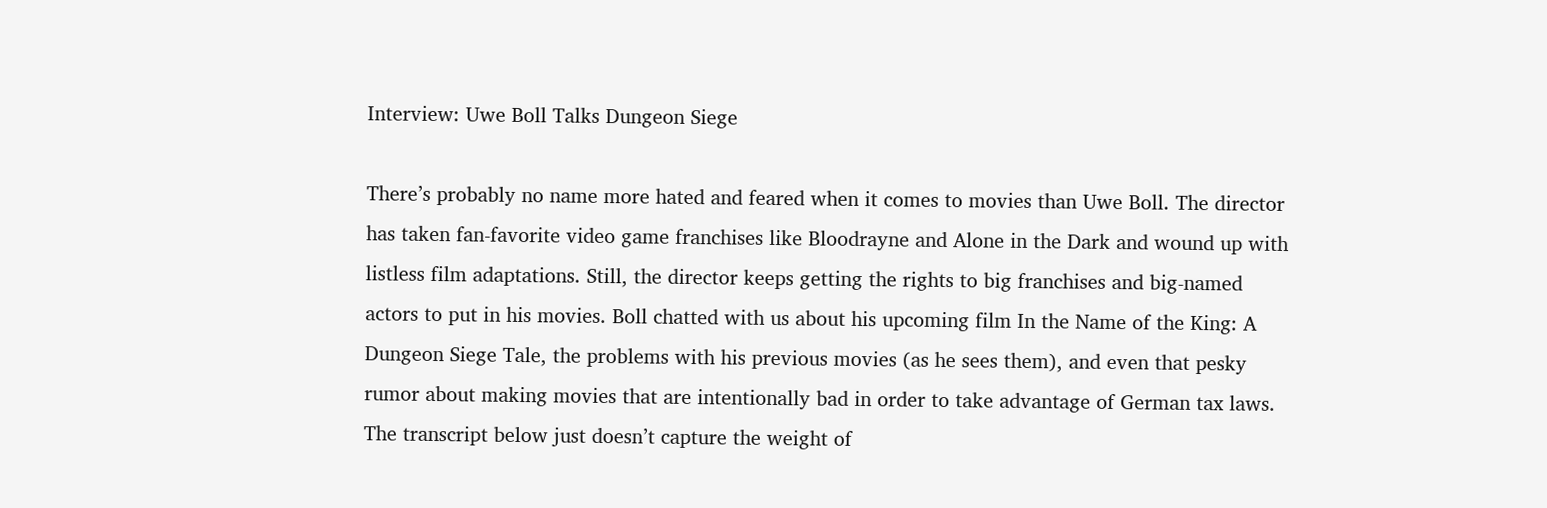Interview: Uwe Boll Talks Dungeon Siege

There’s probably no name more hated and feared when it comes to movies than Uwe Boll. The director has taken fan-favorite video game franchises like Bloodrayne and Alone in the Dark and wound up with listless film adaptations. Still, the director keeps getting the rights to big franchises and big-named actors to put in his movies. Boll chatted with us about his upcoming film In the Name of the King: A Dungeon Siege Tale, the problems with his previous movies (as he sees them), and even that pesky rumor about making movies that are intentionally bad in order to take advantage of German tax laws. The transcript below just doesn’t capture the weight of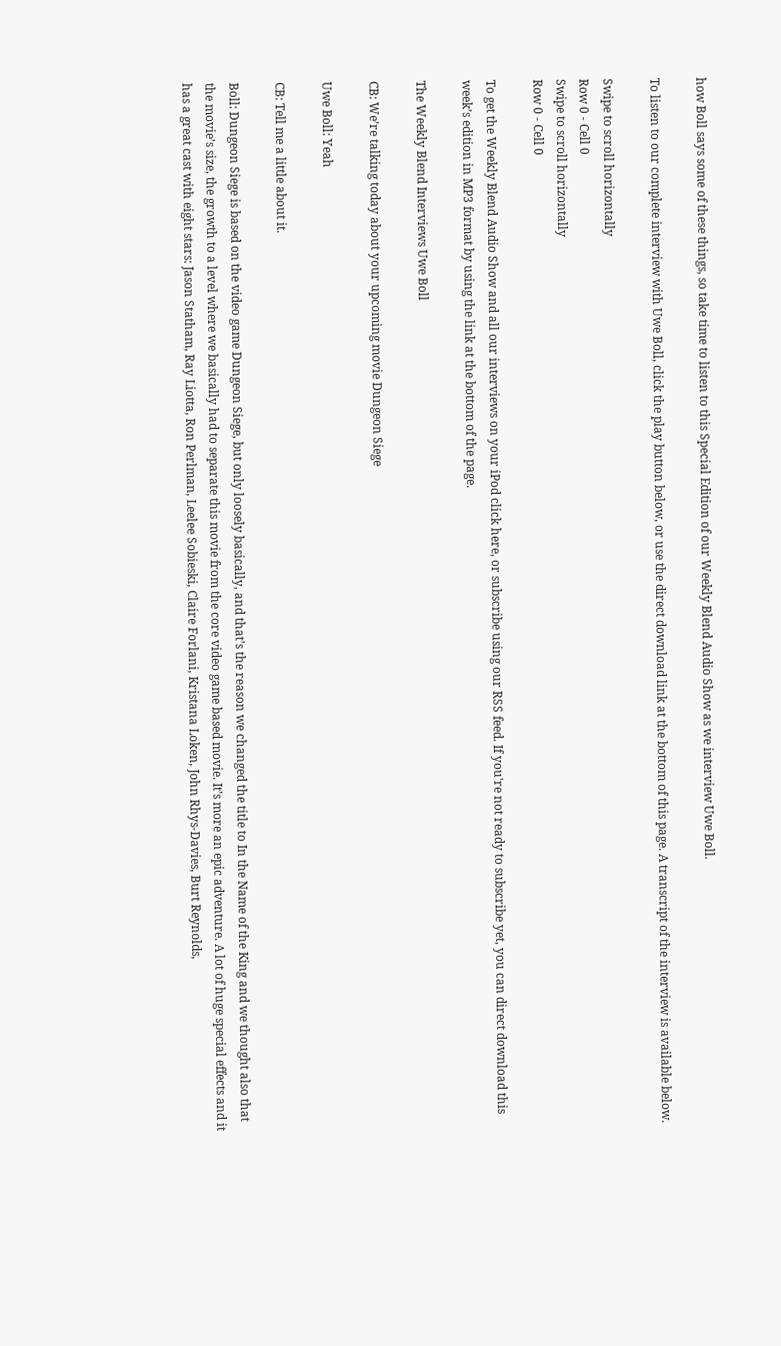how Boll says some of these things, so take time to listen to this Special Edition of our Weekly Blend Audio Show as we interview Uwe Boll.

To listen to our complete interview with Uwe Boll, click the play button below, or use the direct download link at the bottom of this page. A transcript of the interview is available below.

Swipe to scroll horizontally
Row 0 - Cell 0
Swipe to scroll horizontally
Row 0 - Cell 0

To get the Weekly Blend Audio Show and all our interviews on your iPod click here, or subscribe using our RSS feed. If you're not ready to subscribe yet, you can direct download this week’s edition in MP3 format by using the link at the bottom of the page.

The Weekly Blend Interviews Uwe Boll

CB: We’re talking today about your upcoming movie Dungeon Siege

Uwe Boll: Yeah

CB: Tell me a little about it.

Boll: Dungeon Siege is based on the video game Dungeon Siege, but only loosely basically, and that’s the reason we changed the title to In the Name of the King and we thought also that the movie’s size, the growth to a level where we basically had to separate this movie from the core video game based movie. It’s more an epic adventure. A lot of huge special effects and it has a great cast with eight stars: Jason Statham, Ray Liotta, Ron Perlman, Leelee Sobieski, Claire Forlani, Kristana Loken, John Rhys-Davies, Burt Reynolds,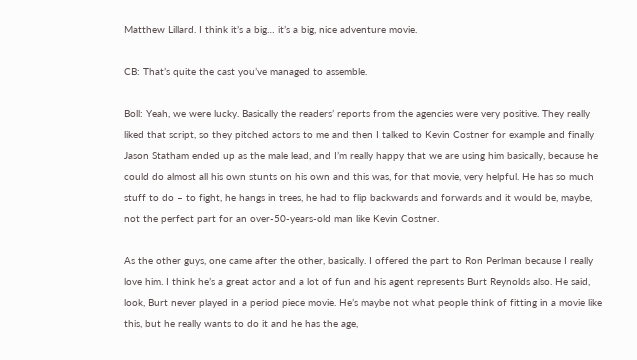Matthew Lillard. I think it’s a big… it’s a big, nice adventure movie.

CB: That’s quite the cast you’ve managed to assemble.

Boll: Yeah, we were lucky. Basically the readers’ reports from the agencies were very positive. They really liked that script, so they pitched actors to me and then I talked to Kevin Costner for example and finally Jason Statham ended up as the male lead, and I’m really happy that we are using him basically, because he could do almost all his own stunts on his own and this was, for that movie, very helpful. He has so much stuff to do – to fight, he hangs in trees, he had to flip backwards and forwards and it would be, maybe, not the perfect part for an over-50-years-old man like Kevin Costner.

As the other guys, one came after the other, basically. I offered the part to Ron Perlman because I really love him. I think he’s a great actor and a lot of fun and his agent represents Burt Reynolds also. He said, look, Burt never played in a period piece movie. He’s maybe not what people think of fitting in a movie like this, but he really wants to do it and he has the age,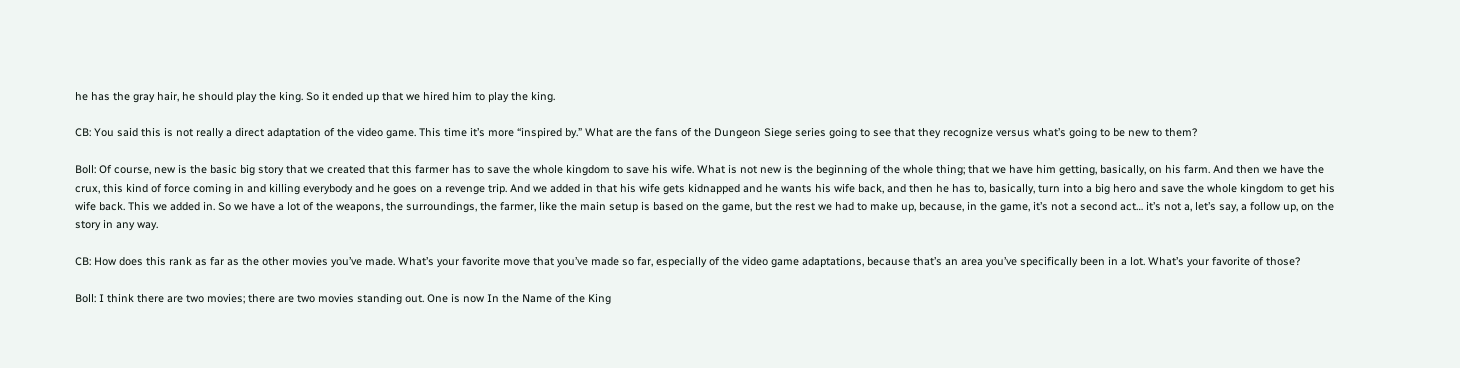he has the gray hair, he should play the king. So it ended up that we hired him to play the king.

CB: You said this is not really a direct adaptation of the video game. This time it’s more “inspired by.” What are the fans of the Dungeon Siege series going to see that they recognize versus what’s going to be new to them?

Boll: Of course, new is the basic big story that we created that this farmer has to save the whole kingdom to save his wife. What is not new is the beginning of the whole thing; that we have him getting, basically, on his farm. And then we have the crux, this kind of force coming in and killing everybody and he goes on a revenge trip. And we added in that his wife gets kidnapped and he wants his wife back, and then he has to, basically, turn into a big hero and save the whole kingdom to get his wife back. This we added in. So we have a lot of the weapons, the surroundings, the farmer, like the main setup is based on the game, but the rest we had to make up, because, in the game, it’s not a second act… it’s not a, let’s say, a follow up, on the story in any way.

CB: How does this rank as far as the other movies you’ve made. What’s your favorite move that you’ve made so far, especially of the video game adaptations, because that’s an area you’ve specifically been in a lot. What’s your favorite of those?

Boll: I think there are two movies; there are two movies standing out. One is now In the Name of the King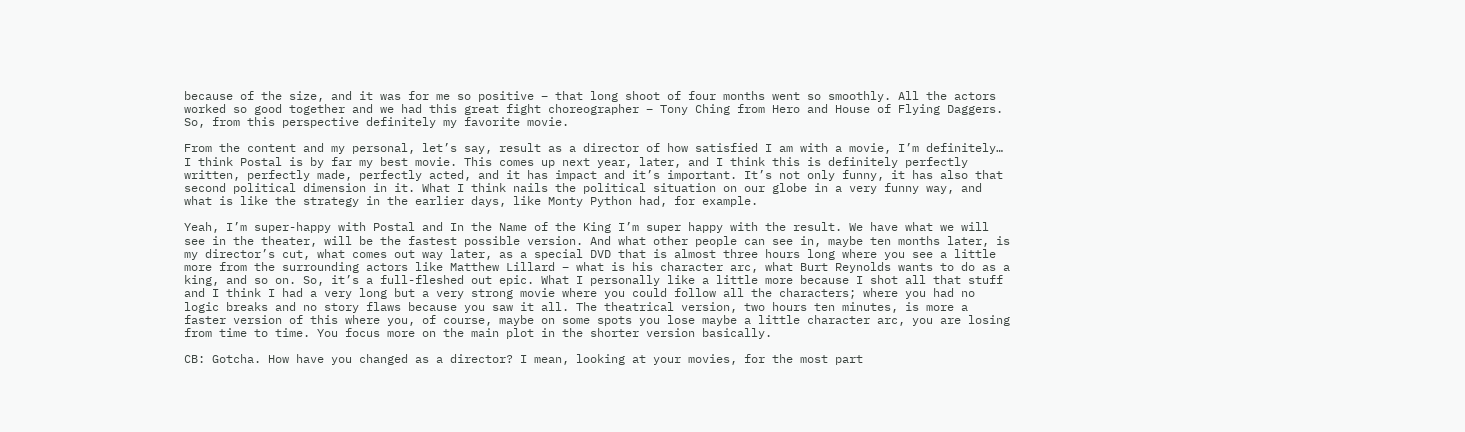because of the size, and it was for me so positive – that long shoot of four months went so smoothly. All the actors worked so good together and we had this great fight choreographer – Tony Ching from Hero and House of Flying Daggers. So, from this perspective definitely my favorite movie.

From the content and my personal, let’s say, result as a director of how satisfied I am with a movie, I’m definitely… I think Postal is by far my best movie. This comes up next year, later, and I think this is definitely perfectly written, perfectly made, perfectly acted, and it has impact and it’s important. It’s not only funny, it has also that second political dimension in it. What I think nails the political situation on our globe in a very funny way, and what is like the strategy in the earlier days, like Monty Python had, for example.

Yeah, I’m super-happy with Postal and In the Name of the King I’m super happy with the result. We have what we will see in the theater, will be the fastest possible version. And what other people can see in, maybe ten months later, is my director’s cut, what comes out way later, as a special DVD that is almost three hours long where you see a little more from the surrounding actors like Matthew Lillard – what is his character arc, what Burt Reynolds wants to do as a king, and so on. So, it’s a full-fleshed out epic. What I personally like a little more because I shot all that stuff and I think I had a very long but a very strong movie where you could follow all the characters; where you had no logic breaks and no story flaws because you saw it all. The theatrical version, two hours ten minutes, is more a faster version of this where you, of course, maybe on some spots you lose maybe a little character arc, you are losing from time to time. You focus more on the main plot in the shorter version basically.

CB: Gotcha. How have you changed as a director? I mean, looking at your movies, for the most part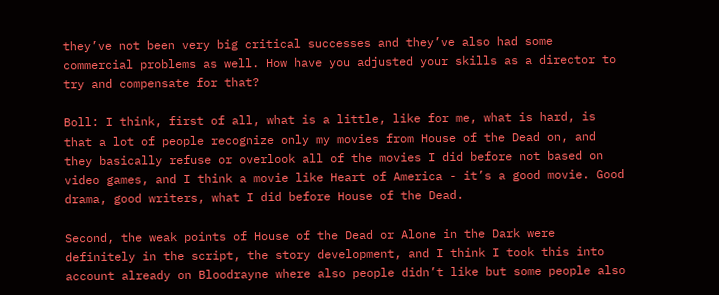they’ve not been very big critical successes and they’ve also had some commercial problems as well. How have you adjusted your skills as a director to try and compensate for that?

Boll: I think, first of all, what is a little, like for me, what is hard, is that a lot of people recognize only my movies from House of the Dead on, and they basically refuse or overlook all of the movies I did before not based on video games, and I think a movie like Heart of America - it’s a good movie. Good drama, good writers, what I did before House of the Dead.

Second, the weak points of House of the Dead or Alone in the Dark were definitely in the script, the story development, and I think I took this into account already on Bloodrayne where also people didn’t like but some people also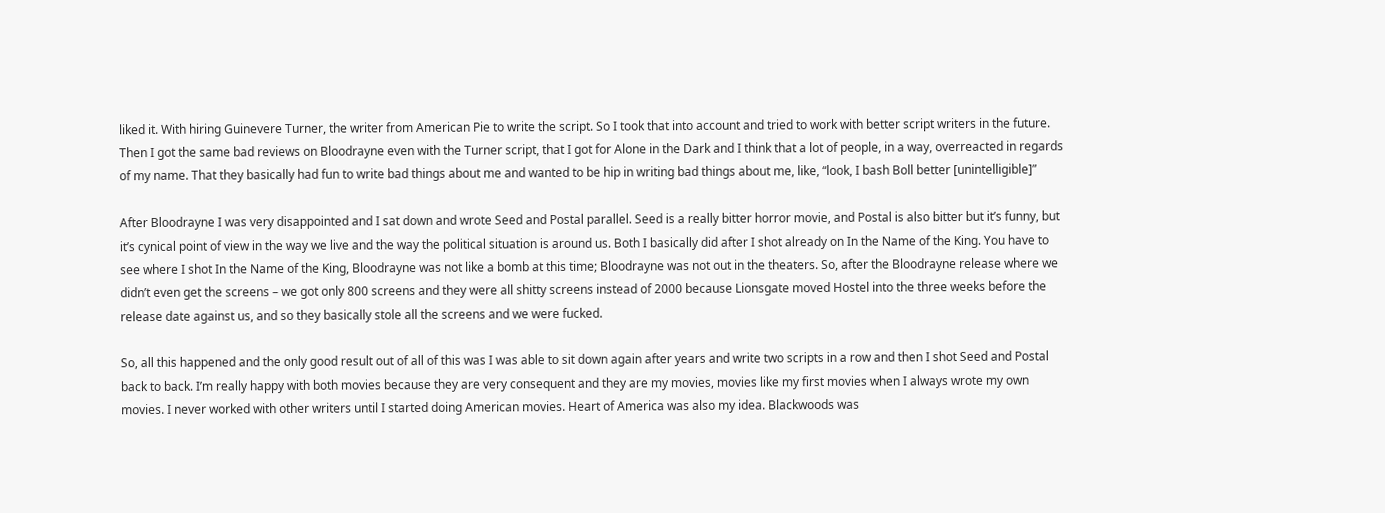liked it. With hiring Guinevere Turner, the writer from American Pie to write the script. So I took that into account and tried to work with better script writers in the future. Then I got the same bad reviews on Bloodrayne even with the Turner script, that I got for Alone in the Dark and I think that a lot of people, in a way, overreacted in regards of my name. That they basically had fun to write bad things about me and wanted to be hip in writing bad things about me, like, “look, I bash Boll better [unintelligible]”

After Bloodrayne I was very disappointed and I sat down and wrote Seed and Postal parallel. Seed is a really bitter horror movie, and Postal is also bitter but it’s funny, but it’s cynical point of view in the way we live and the way the political situation is around us. Both I basically did after I shot already on In the Name of the King. You have to see where I shot In the Name of the King, Bloodrayne was not like a bomb at this time; Bloodrayne was not out in the theaters. So, after the Bloodrayne release where we didn’t even get the screens – we got only 800 screens and they were all shitty screens instead of 2000 because Lionsgate moved Hostel into the three weeks before the release date against us, and so they basically stole all the screens and we were fucked.

So, all this happened and the only good result out of all of this was I was able to sit down again after years and write two scripts in a row and then I shot Seed and Postal back to back. I’m really happy with both movies because they are very consequent and they are my movies, movies like my first movies when I always wrote my own movies. I never worked with other writers until I started doing American movies. Heart of America was also my idea. Blackwoods was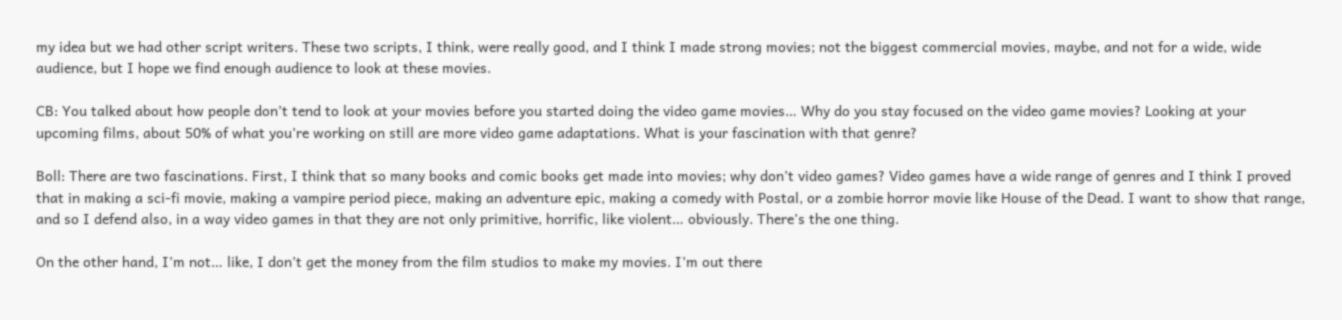my idea but we had other script writers. These two scripts, I think, were really good, and I think I made strong movies; not the biggest commercial movies, maybe, and not for a wide, wide audience, but I hope we find enough audience to look at these movies.

CB: You talked about how people don’t tend to look at your movies before you started doing the video game movies… Why do you stay focused on the video game movies? Looking at your upcoming films, about 50% of what you’re working on still are more video game adaptations. What is your fascination with that genre?

Boll: There are two fascinations. First, I think that so many books and comic books get made into movies; why don’t video games? Video games have a wide range of genres and I think I proved that in making a sci-fi movie, making a vampire period piece, making an adventure epic, making a comedy with Postal, or a zombie horror movie like House of the Dead. I want to show that range, and so I defend also, in a way video games in that they are not only primitive, horrific, like violent… obviously. There’s the one thing.

On the other hand, I’m not… like, I don’t get the money from the film studios to make my movies. I’m out there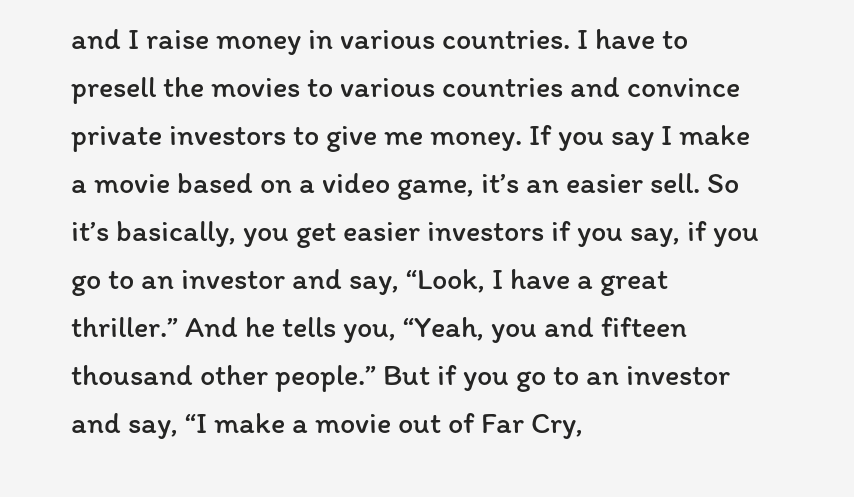and I raise money in various countries. I have to presell the movies to various countries and convince private investors to give me money. If you say I make a movie based on a video game, it’s an easier sell. So it’s basically, you get easier investors if you say, if you go to an investor and say, “Look, I have a great thriller.” And he tells you, “Yeah, you and fifteen thousand other people.” But if you go to an investor and say, “I make a movie out of Far Cry,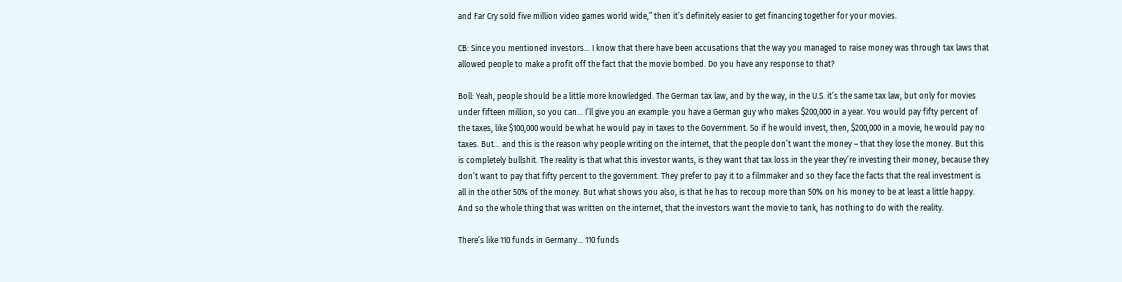and Far Cry sold five million video games world wide,” then it’s definitely easier to get financing together for your movies.

CB: Since you mentioned investors… I know that there have been accusations that the way you managed to raise money was through tax laws that allowed people to make a profit off the fact that the movie bombed. Do you have any response to that?

Boll: Yeah, people should be a little more knowledged. The German tax law, and by the way, in the U.S. it’s the same tax law, but only for movies under fifteen million, so you can… I’ll give you an example: you have a German guy who makes $200,000 in a year. You would pay fifty percent of the taxes, like $100,000 would be what he would pay in taxes to the Government. So if he would invest, then, $200,000 in a movie, he would pay no taxes. But… and this is the reason why people writing on the internet, that the people don’t want the money – that they lose the money. But this is completely bullshit. The reality is that what this investor wants, is they want that tax loss in the year they’re investing their money, because they don’t want to pay that fifty percent to the government. They prefer to pay it to a filmmaker and so they face the facts that the real investment is all in the other 50% of the money. But what shows you also, is that he has to recoup more than 50% on his money to be at least a little happy. And so the whole thing that was written on the internet, that the investors want the movie to tank, has nothing to do with the reality.

There’s like 110 funds in Germany… 110 funds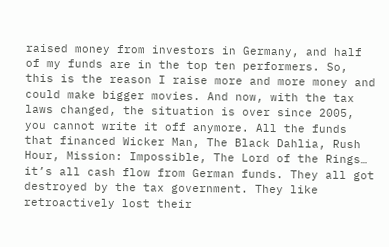raised money from investors in Germany, and half of my funds are in the top ten performers. So, this is the reason I raise more and more money and could make bigger movies. And now, with the tax laws changed, the situation is over since 2005, you cannot write it off anymore. All the funds that financed Wicker Man, The Black Dahlia, Rush Hour, Mission: Impossible, The Lord of the Rings… it’s all cash flow from German funds. They all got destroyed by the tax government. They like retroactively lost their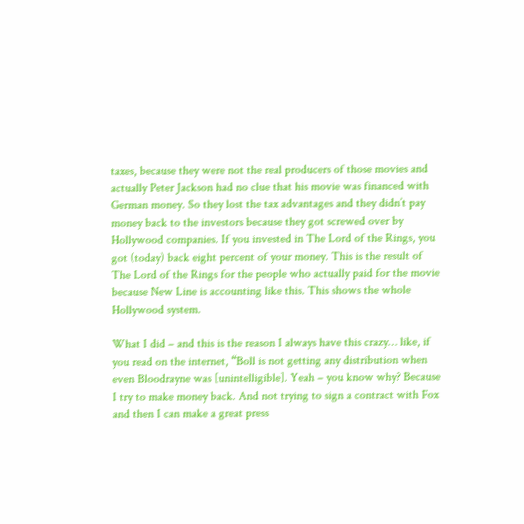taxes, because they were not the real producers of those movies and actually Peter Jackson had no clue that his movie was financed with German money. So they lost the tax advantages and they didn’t pay money back to the investors because they got screwed over by Hollywood companies. If you invested in The Lord of the Rings, you got (today) back eight percent of your money. This is the result of The Lord of the Rings for the people who actually paid for the movie because New Line is accounting like this. This shows the whole Hollywood system.

What I did – and this is the reason I always have this crazy… like, if you read on the internet, “Boll is not getting any distribution when even Bloodrayne was [unintelligible]. Yeah – you know why? Because I try to make money back. And not trying to sign a contract with Fox and then I can make a great press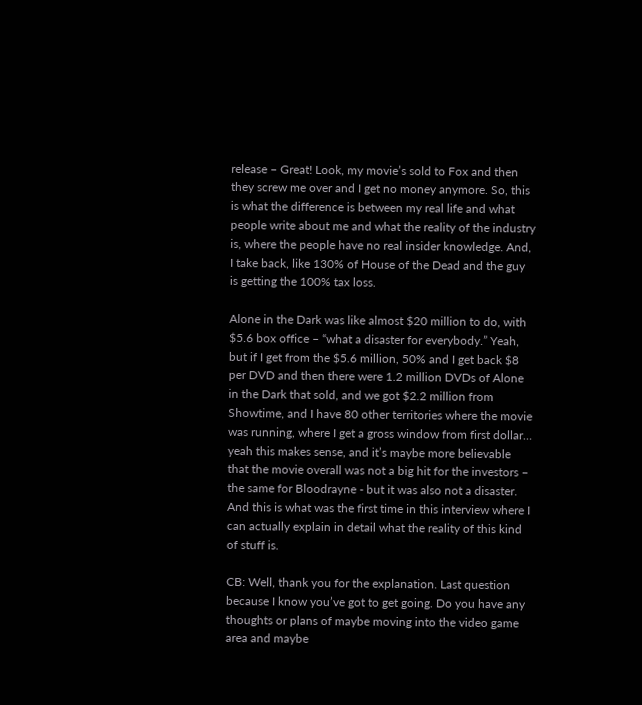release – Great! Look, my movie’s sold to Fox and then they screw me over and I get no money anymore. So, this is what the difference is between my real life and what people write about me and what the reality of the industry is, where the people have no real insider knowledge. And, I take back, like 130% of House of the Dead and the guy is getting the 100% tax loss.

Alone in the Dark was like almost $20 million to do, with $5.6 box office – “what a disaster for everybody.” Yeah, but if I get from the $5.6 million, 50% and I get back $8 per DVD and then there were 1.2 million DVDs of Alone in the Dark that sold, and we got $2.2 million from Showtime, and I have 80 other territories where the movie was running, where I get a gross window from first dollar… yeah this makes sense, and it’s maybe more believable that the movie overall was not a big hit for the investors – the same for Bloodrayne - but it was also not a disaster. And this is what was the first time in this interview where I can actually explain in detail what the reality of this kind of stuff is.

CB: Well, thank you for the explanation. Last question because I know you’ve got to get going. Do you have any thoughts or plans of maybe moving into the video game area and maybe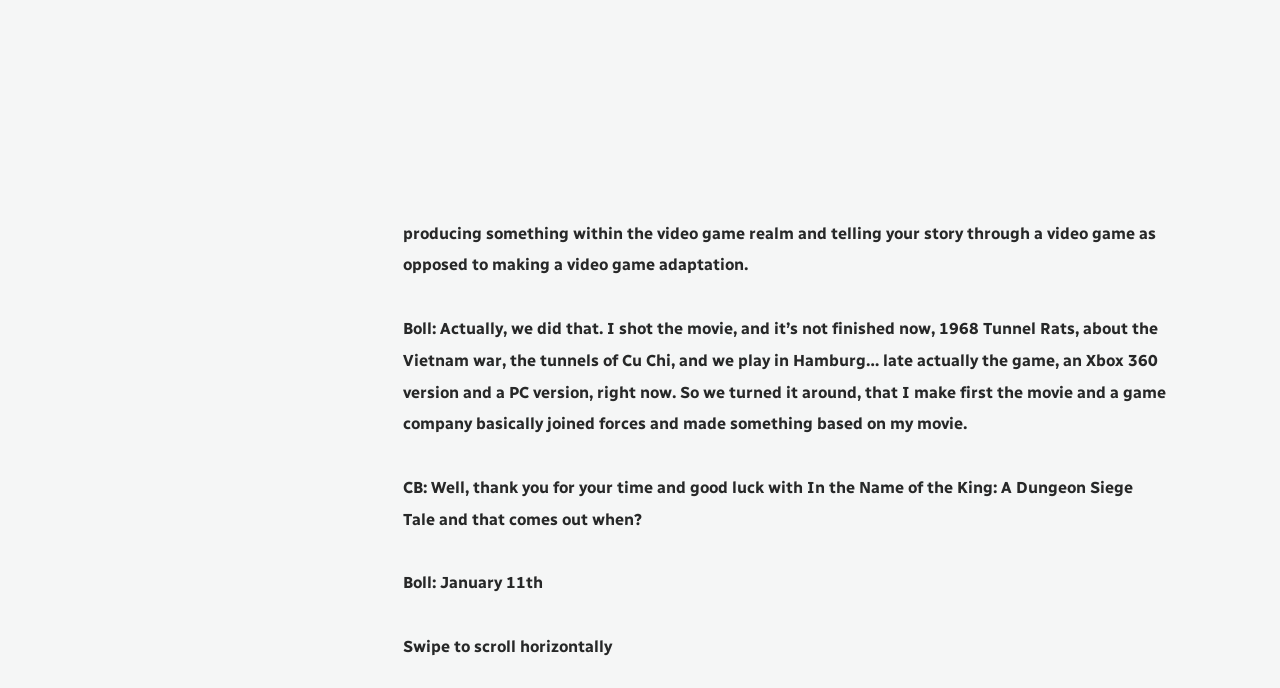producing something within the video game realm and telling your story through a video game as opposed to making a video game adaptation.

Boll: Actually, we did that. I shot the movie, and it’s not finished now, 1968 Tunnel Rats, about the Vietnam war, the tunnels of Cu Chi, and we play in Hamburg… late actually the game, an Xbox 360 version and a PC version, right now. So we turned it around, that I make first the movie and a game company basically joined forces and made something based on my movie.

CB: Well, thank you for your time and good luck with In the Name of the King: A Dungeon Siege Tale and that comes out when?

Boll: January 11th

Swipe to scroll horizontally